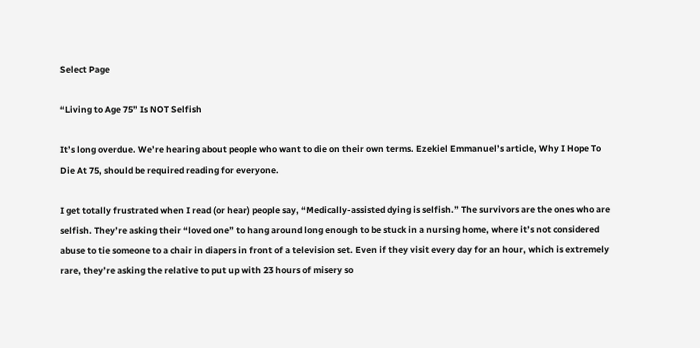Select Page

“Living to Age 75” Is NOT Selfish

It’s long overdue. We’re hearing about people who want to die on their own terms. Ezekiel Emmanuel’s article, Why I Hope To Die At 75, should be required reading for everyone.

I get totally frustrated when I read (or hear) people say, “Medically-assisted dying is selfish.” The survivors are the ones who are selfish. They’re asking their “loved one” to hang around long enough to be stuck in a nursing home, where it’s not considered abuse to tie someone to a chair in diapers in front of a television set. Even if they visit every day for an hour, which is extremely rare, they’re asking the relative to put up with 23 hours of misery so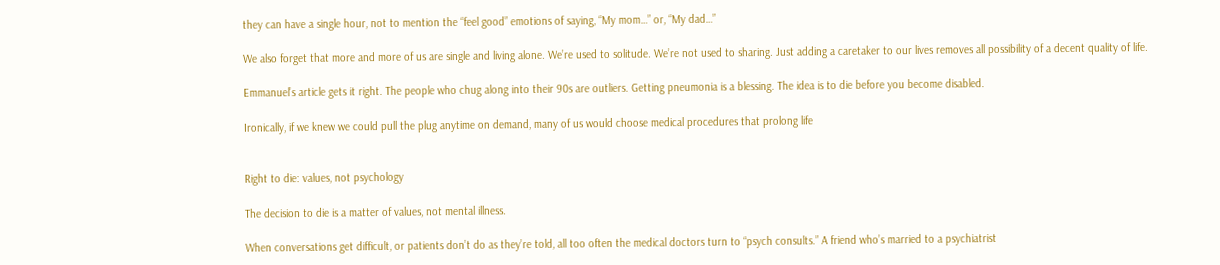they can have a single hour, not to mention the “feel good” emotions of saying, “My mom…” or, “My dad…”

We also forget that more and more of us are single and living alone. We’re used to solitude. We’re not used to sharing. Just adding a caretaker to our lives removes all possibility of a decent quality of life.

Emmanuel’s article gets it right. The people who chug along into their 90s are outliers. Getting pneumonia is a blessing. The idea is to die before you become disabled.

Ironically, if we knew we could pull the plug anytime on demand, many of us would choose medical procedures that prolong life


Right to die: values, not psychology

The decision to die is a matter of values, not mental illness.

When conversations get difficult, or patients don’t do as they’re told, all too often the medical doctors turn to “psych consults.” A friend who’s married to a psychiatrist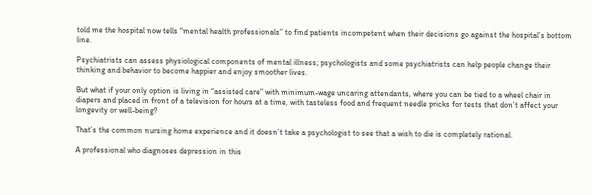told me the hospital now tells “mental health professionals” to find patients incompetent when their decisions go against the hospital’s bottom line.

Psychiatrists can assess physiological components of mental illness; psychologists and some psychiatrists can help people change their thinking and behavior to become happier and enjoy smoother lives.

But what if your only option is living in “assisted care” with minimum-wage uncaring attendants, where you can be tied to a wheel chair in diapers and placed in front of a television for hours at a time, with tasteless food and frequent needle pricks for tests that don’t affect your longevity or well-being?

That’s the common nursing home experience and it doesn’t take a psychologist to see that a wish to die is completely rational.

A professional who diagnoses depression in this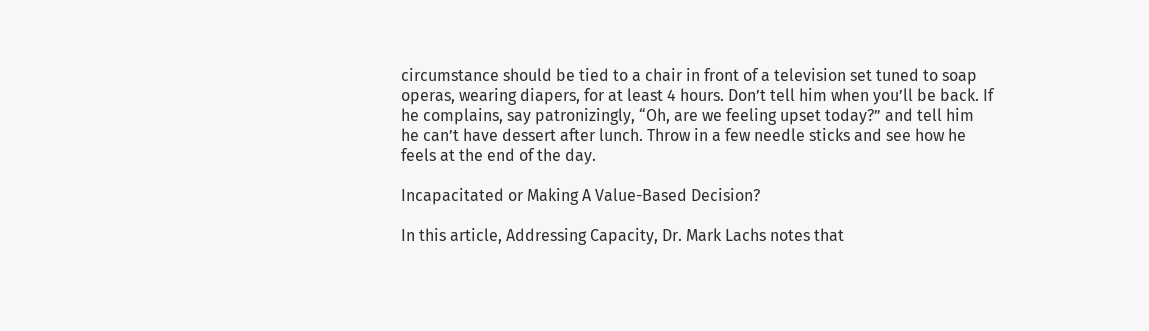circumstance should be tied to a chair in front of a television set tuned to soap operas, wearing diapers, for at least 4 hours. Don’t tell him when you’ll be back. If he complains, say patronizingly, “Oh, are we feeling upset today?” and tell him he can’t have dessert after lunch. Throw in a few needle sticks and see how he feels at the end of the day.

Incapacitated or Making A Value-Based Decision?

In this article, Addressing Capacity, Dr. Mark Lachs notes that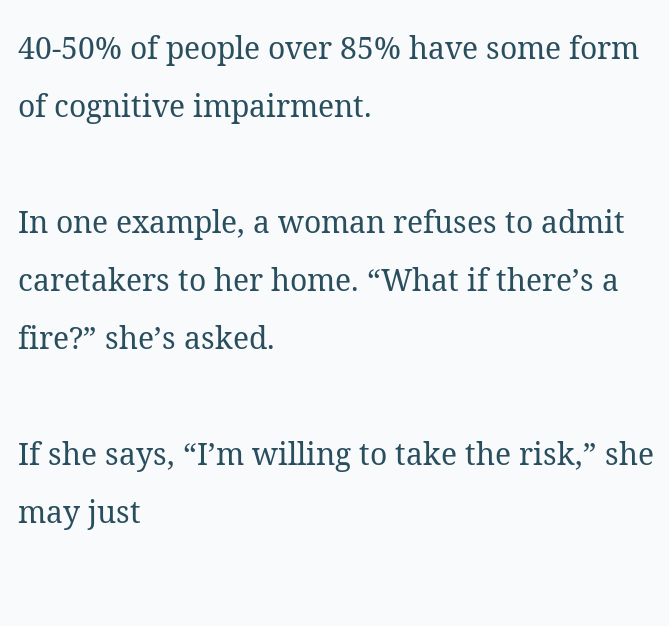40-50% of people over 85% have some form of cognitive impairment.

In one example, a woman refuses to admit caretakers to her home. “What if there’s a fire?” she’s asked.

If she says, “I’m willing to take the risk,” she may just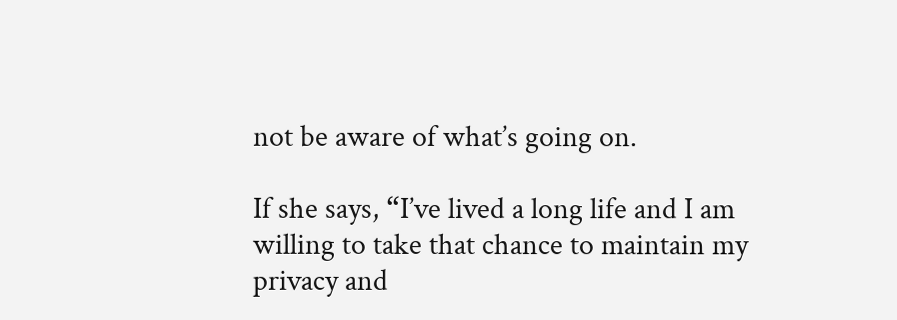not be aware of what’s going on.

If she says, “I’ve lived a long life and I am willing to take that chance to maintain my privacy and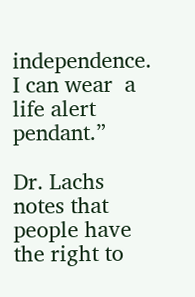independence. I can wear  a life alert pendant.”

Dr. Lachs notes that people have the right to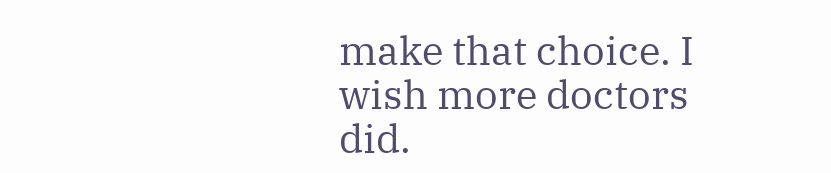make that choice. I wish more doctors did.